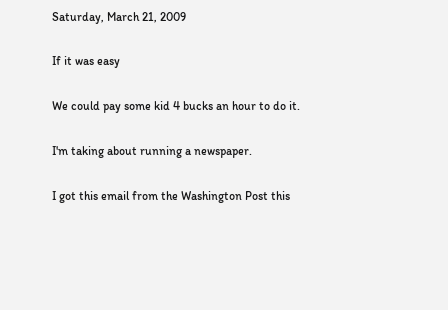Saturday, March 21, 2009

If it was easy

We could pay some kid 4 bucks an hour to do it.

I'm taking about running a newspaper.

I got this email from the Washington Post this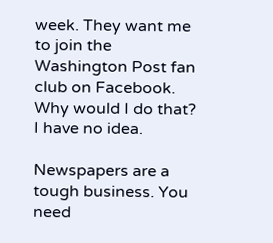week. They want me to join the Washington Post fan club on Facebook. Why would I do that? I have no idea.

Newspapers are a tough business. You need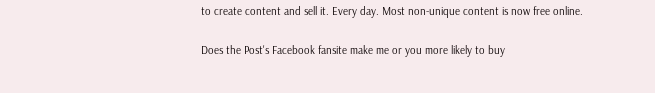to create content and sell it. Every day. Most non-unique content is now free online.

Does the Post's Facebook fansite make me or you more likely to buy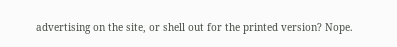advertising on the site, or shell out for the printed version? Nope.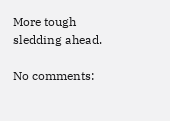More tough sledding ahead.

No comments: